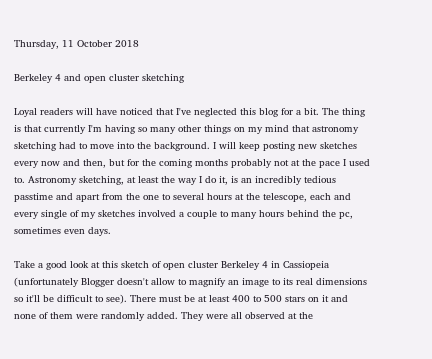Thursday, 11 October 2018

Berkeley 4 and open cluster sketching

Loyal readers will have noticed that I've neglected this blog for a bit. The thing is that currently I'm having so many other things on my mind that astronomy sketching had to move into the background. I will keep posting new sketches every now and then, but for the coming months probably not at the pace I used to. Astronomy sketching, at least the way I do it, is an incredibly tedious passtime and apart from the one to several hours at the telescope, each and every single of my sketches involved a couple to many hours behind the pc, sometimes even days.

Take a good look at this sketch of open cluster Berkeley 4 in Cassiopeia (unfortunately Blogger doesn't allow to magnify an image to its real dimensions so it'll be difficult to see). There must be at least 400 to 500 stars on it and none of them were randomly added. They were all observed at the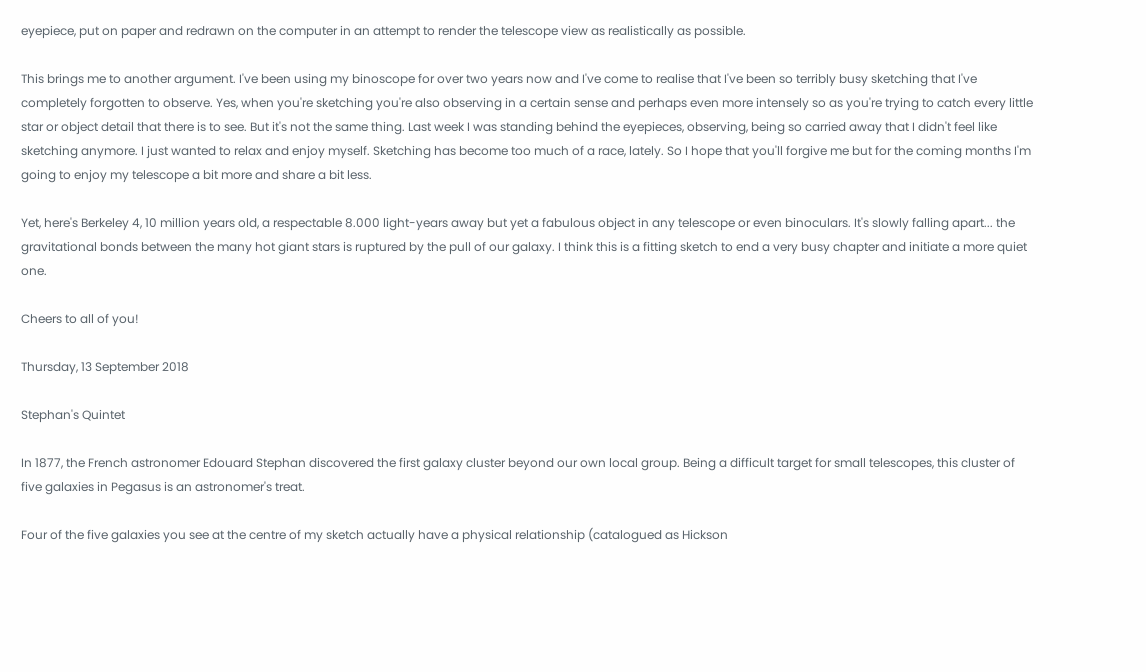eyepiece, put on paper and redrawn on the computer in an attempt to render the telescope view as realistically as possible.

This brings me to another argument. I've been using my binoscope for over two years now and I've come to realise that I've been so terribly busy sketching that I've completely forgotten to observe. Yes, when you're sketching you're also observing in a certain sense and perhaps even more intensely so as you're trying to catch every little star or object detail that there is to see. But it's not the same thing. Last week I was standing behind the eyepieces, observing, being so carried away that I didn't feel like sketching anymore. I just wanted to relax and enjoy myself. Sketching has become too much of a race, lately. So I hope that you'll forgive me but for the coming months I'm going to enjoy my telescope a bit more and share a bit less.

Yet, here's Berkeley 4, 10 million years old, a respectable 8.000 light-years away but yet a fabulous object in any telescope or even binoculars. It's slowly falling apart... the gravitational bonds between the many hot giant stars is ruptured by the pull of our galaxy. I think this is a fitting sketch to end a very busy chapter and initiate a more quiet one.

Cheers to all of you!

Thursday, 13 September 2018

Stephan's Quintet

In 1877, the French astronomer Edouard Stephan discovered the first galaxy cluster beyond our own local group. Being a difficult target for small telescopes, this cluster of five galaxies in Pegasus is an astronomer's treat.

Four of the five galaxies you see at the centre of my sketch actually have a physical relationship (catalogued as Hickson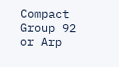Compact Group 92 or Arp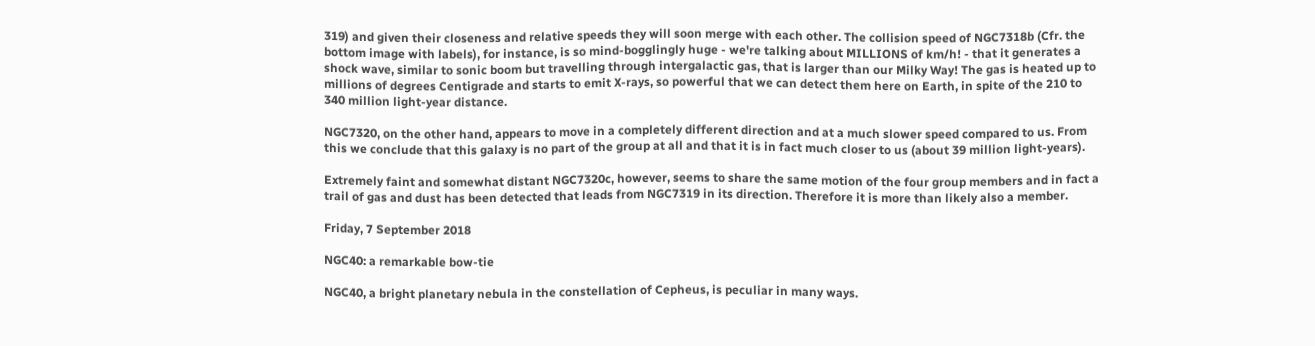319) and given their closeness and relative speeds they will soon merge with each other. The collision speed of NGC7318b (Cfr. the bottom image with labels), for instance, is so mind-bogglingly huge - we're talking about MILLIONS of km/h! - that it generates a shock wave, similar to sonic boom but travelling through intergalactic gas, that is larger than our Milky Way! The gas is heated up to millions of degrees Centigrade and starts to emit X-rays, so powerful that we can detect them here on Earth, in spite of the 210 to 340 million light-year distance.

NGC7320, on the other hand, appears to move in a completely different direction and at a much slower speed compared to us. From this we conclude that this galaxy is no part of the group at all and that it is in fact much closer to us (about 39 million light-years).

Extremely faint and somewhat distant NGC7320c, however, seems to share the same motion of the four group members and in fact a trail of gas and dust has been detected that leads from NGC7319 in its direction. Therefore it is more than likely also a member.

Friday, 7 September 2018

NGC40: a remarkable bow-tie

NGC40, a bright planetary nebula in the constellation of Cepheus, is peculiar in many ways.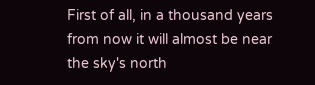First of all, in a thousand years from now it will almost be near the sky's north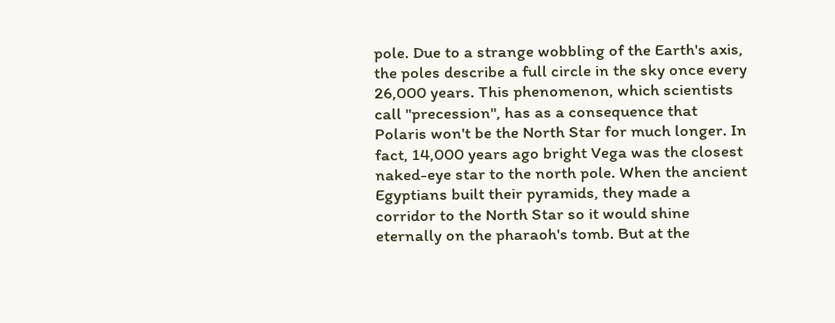pole. Due to a strange wobbling of the Earth's axis, the poles describe a full circle in the sky once every 26,000 years. This phenomenon, which scientists call "precession", has as a consequence that Polaris won't be the North Star for much longer. In fact, 14,000 years ago bright Vega was the closest naked-eye star to the north pole. When the ancient Egyptians built their pyramids, they made a corridor to the North Star so it would shine eternally on the pharaoh's tomb. But at the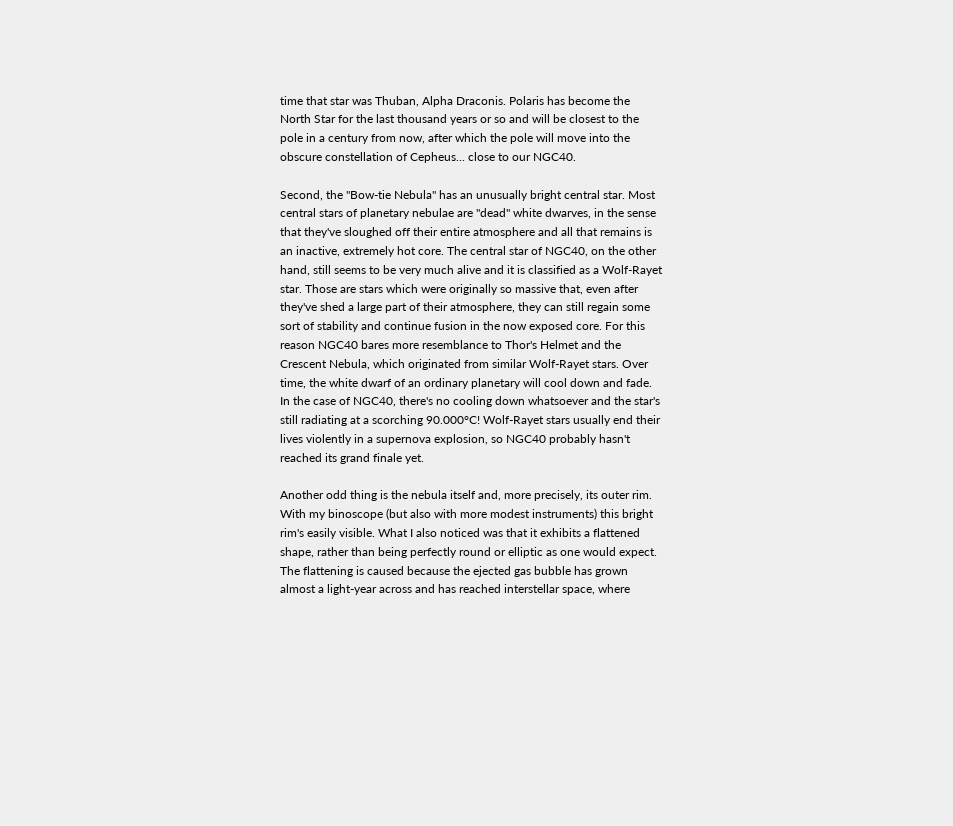time that star was Thuban, Alpha Draconis. Polaris has become the North Star for the last thousand years or so and will be closest to the pole in a century from now, after which the pole will move into the obscure constellation of Cepheus... close to our NGC40.

Second, the "Bow-tie Nebula" has an unusually bright central star. Most central stars of planetary nebulae are "dead" white dwarves, in the sense that they've sloughed off their entire atmosphere and all that remains is an inactive, extremely hot core. The central star of NGC40, on the other hand, still seems to be very much alive and it is classified as a Wolf-Rayet star. Those are stars which were originally so massive that, even after they've shed a large part of their atmosphere, they can still regain some sort of stability and continue fusion in the now exposed core. For this reason NGC40 bares more resemblance to Thor's Helmet and the Crescent Nebula, which originated from similar Wolf-Rayet stars. Over time, the white dwarf of an ordinary planetary will cool down and fade. In the case of NGC40, there's no cooling down whatsoever and the star's still radiating at a scorching 90.000°C! Wolf-Rayet stars usually end their lives violently in a supernova explosion, so NGC40 probably hasn't reached its grand finale yet.

Another odd thing is the nebula itself and, more precisely, its outer rim. With my binoscope (but also with more modest instruments) this bright rim's easily visible. What I also noticed was that it exhibits a flattened shape, rather than being perfectly round or elliptic as one would expect. The flattening is caused because the ejected gas bubble has grown almost a light-year across and has reached interstellar space, where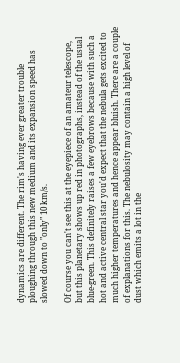dynamics are different. The rim's having ever greater trouble ploughing through this new medium and its expansion speed has slowed down to "only" 10 km/s.

Of course you can't see this at the eyepiece of an amateur telescope, but this planetary shows up red in photographs, instead of the usual blue-green. This definitely raises a few eyebrows because with such a hot and active central star you'd expect that the nebula gets excited to much higher temperatures and hence appear bluish. There are a couple of explanations for this. The nebulosity may contain a high level of dust which emits a lot in the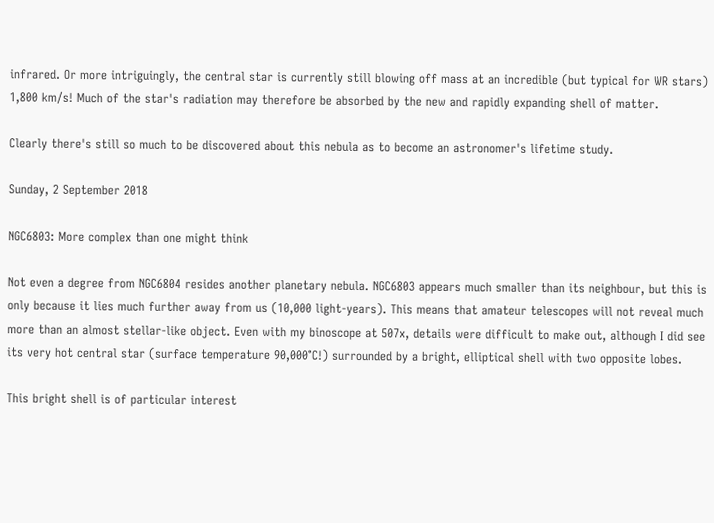infrared. Or more intriguingly, the central star is currently still blowing off mass at an incredible (but typical for WR stars) 1,800 km/s! Much of the star's radiation may therefore be absorbed by the new and rapidly expanding shell of matter.

Clearly there's still so much to be discovered about this nebula as to become an astronomer's lifetime study.

Sunday, 2 September 2018

NGC6803: More complex than one might think

Not even a degree from NGC6804 resides another planetary nebula. NGC6803 appears much smaller than its neighbour, but this is only because it lies much further away from us (10,000 light-years). This means that amateur telescopes will not reveal much more than an almost stellar-like object. Even with my binoscope at 507x, details were difficult to make out, although I did see its very hot central star (surface temperature 90,000°C!) surrounded by a bright, elliptical shell with two opposite lobes.

This bright shell is of particular interest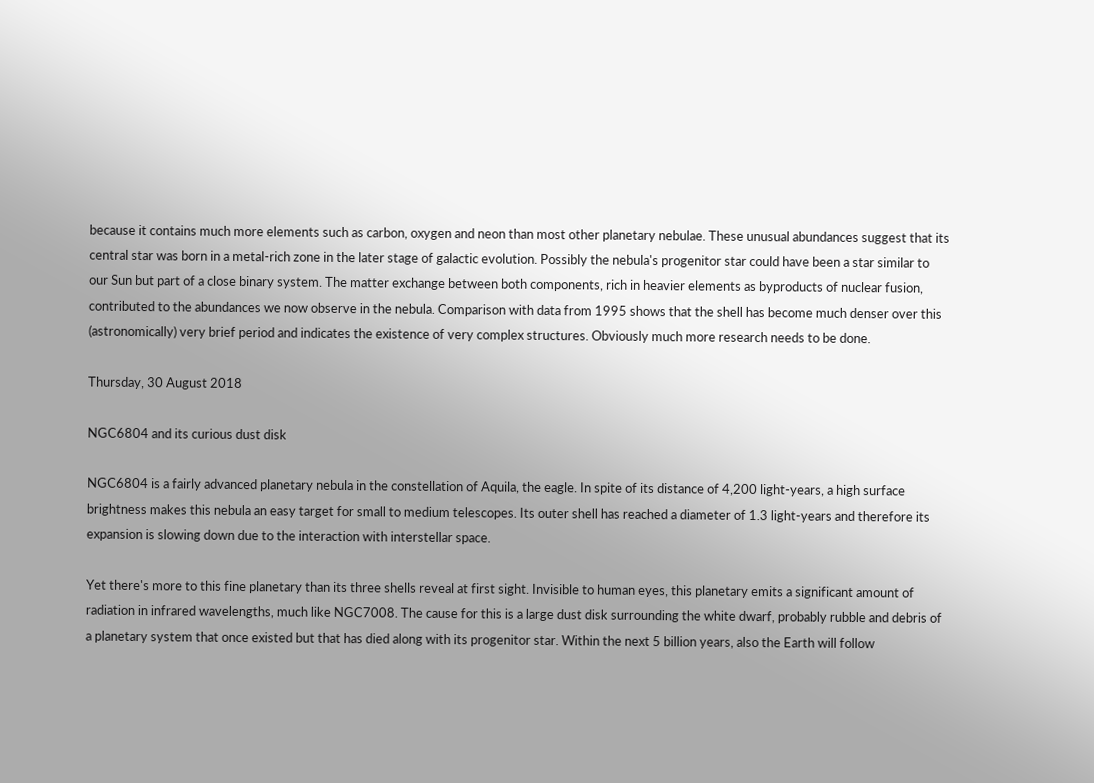because it contains much more elements such as carbon, oxygen and neon than most other planetary nebulae. These unusual abundances suggest that its central star was born in a metal-rich zone in the later stage of galactic evolution. Possibly the nebula's progenitor star could have been a star similar to our Sun but part of a close binary system. The matter exchange between both components, rich in heavier elements as byproducts of nuclear fusion, contributed to the abundances we now observe in the nebula. Comparison with data from 1995 shows that the shell has become much denser over this (astronomically) very brief period and indicates the existence of very complex structures. Obviously much more research needs to be done.

Thursday, 30 August 2018

NGC6804 and its curious dust disk

NGC6804 is a fairly advanced planetary nebula in the constellation of Aquila, the eagle. In spite of its distance of 4,200 light-years, a high surface brightness makes this nebula an easy target for small to medium telescopes. Its outer shell has reached a diameter of 1.3 light-years and therefore its expansion is slowing down due to the interaction with interstellar space.

Yet there's more to this fine planetary than its three shells reveal at first sight. Invisible to human eyes, this planetary emits a significant amount of radiation in infrared wavelengths, much like NGC7008. The cause for this is a large dust disk surrounding the white dwarf, probably rubble and debris of a planetary system that once existed but that has died along with its progenitor star. Within the next 5 billion years, also the Earth will follow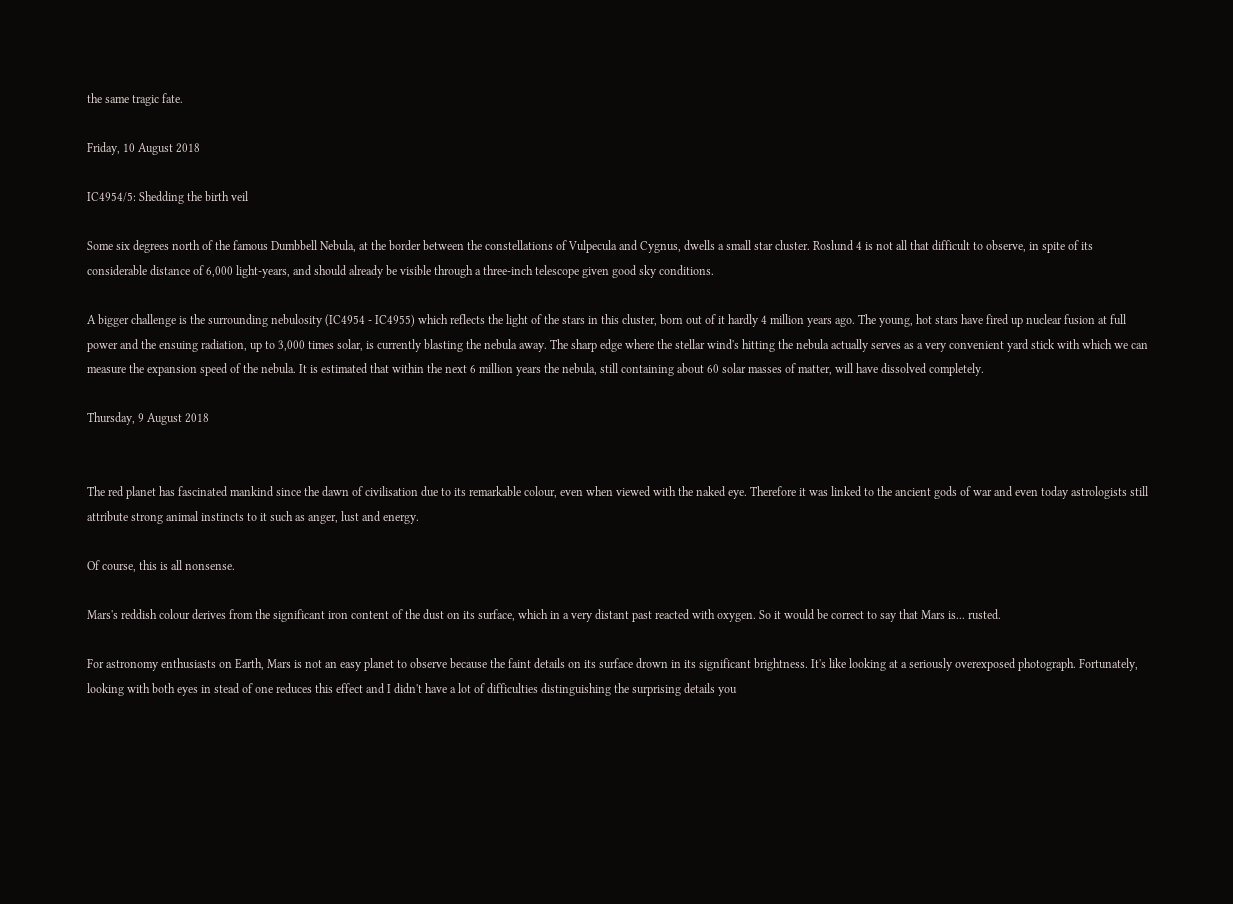the same tragic fate.

Friday, 10 August 2018

IC4954/5: Shedding the birth veil

Some six degrees north of the famous Dumbbell Nebula, at the border between the constellations of Vulpecula and Cygnus, dwells a small star cluster. Roslund 4 is not all that difficult to observe, in spite of its considerable distance of 6,000 light-years, and should already be visible through a three-inch telescope given good sky conditions.

A bigger challenge is the surrounding nebulosity (IC4954 - IC4955) which reflects the light of the stars in this cluster, born out of it hardly 4 million years ago. The young, hot stars have fired up nuclear fusion at full power and the ensuing radiation, up to 3,000 times solar, is currently blasting the nebula away. The sharp edge where the stellar wind's hitting the nebula actually serves as a very convenient yard stick with which we can measure the expansion speed of the nebula. It is estimated that within the next 6 million years the nebula, still containing about 60 solar masses of matter, will have dissolved completely.

Thursday, 9 August 2018


The red planet has fascinated mankind since the dawn of civilisation due to its remarkable colour, even when viewed with the naked eye. Therefore it was linked to the ancient gods of war and even today astrologists still attribute strong animal instincts to it such as anger, lust and energy.

Of course, this is all nonsense.

Mars's reddish colour derives from the significant iron content of the dust on its surface, which in a very distant past reacted with oxygen. So it would be correct to say that Mars is... rusted.

For astronomy enthusiasts on Earth, Mars is not an easy planet to observe because the faint details on its surface drown in its significant brightness. It's like looking at a seriously overexposed photograph. Fortunately, looking with both eyes in stead of one reduces this effect and I didn't have a lot of difficulties distinguishing the surprising details you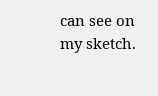can see on my sketch.